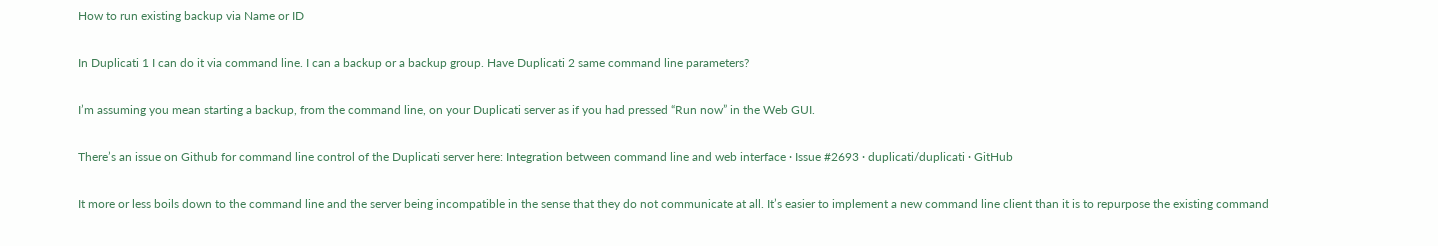How to run existing backup via Name or ID

In Duplicati 1 I can do it via command line. I can a backup or a backup group. Have Duplicati 2 same command line parameters?

I’m assuming you mean starting a backup, from the command line, on your Duplicati server as if you had pressed “Run now” in the Web GUI.

There’s an issue on Github for command line control of the Duplicati server here: Integration between command line and web interface · Issue #2693 · duplicati/duplicati · GitHub

It more or less boils down to the command line and the server being incompatible in the sense that they do not communicate at all. It’s easier to implement a new command line client than it is to repurpose the existing command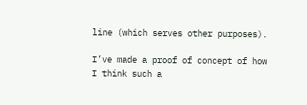line (which serves other purposes).

I’ve made a proof of concept of how I think such a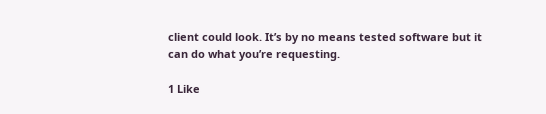client could look. It’s by no means tested software but it can do what you’re requesting.

1 Like